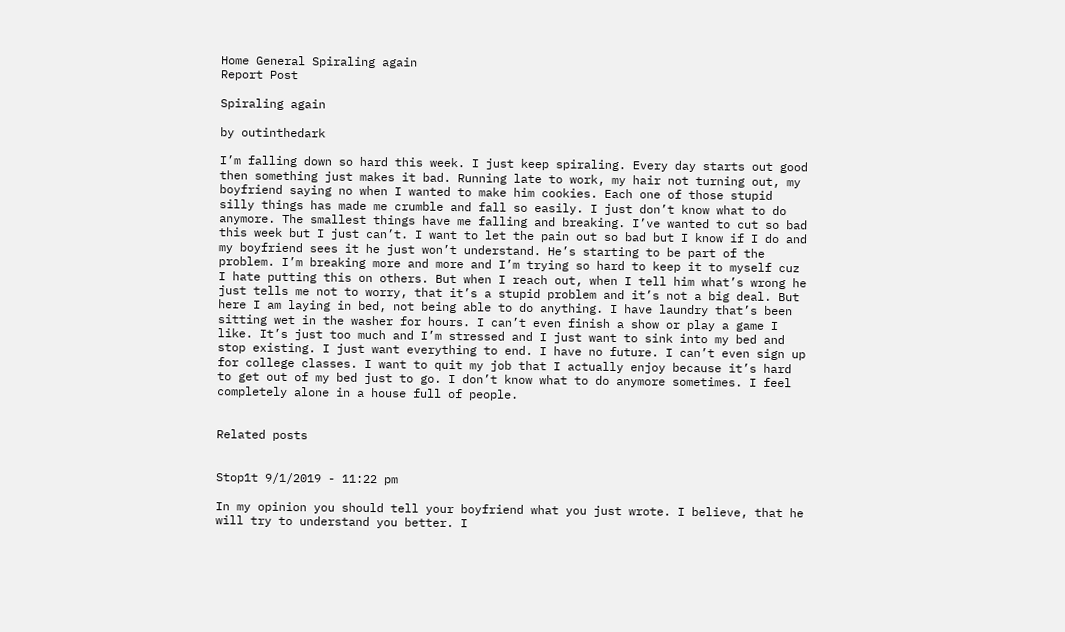Home General Spiraling again
Report Post

Spiraling again

by outinthedark

I’m falling down so hard this week. I just keep spiraling. Every day starts out good then something just makes it bad. Running late to work, my hair not turning out, my boyfriend saying no when I wanted to make him cookies. Each one of those stupid silly things has made me crumble and fall so easily. I just don’t know what to do anymore. The smallest things have me falling and breaking. I’ve wanted to cut so bad this week but I just can’t. I want to let the pain out so bad but I know if I do and my boyfriend sees it he just won’t understand. He’s starting to be part of the problem. I’m breaking more and more and I’m trying so hard to keep it to myself cuz I hate putting this on others. But when I reach out, when I tell him what’s wrong he just tells me not to worry, that it’s a stupid problem and it’s not a big deal. But here I am laying in bed, not being able to do anything. I have laundry that’s been sitting wet in the washer for hours. I can’t even finish a show or play a game I like. It’s just too much and I’m stressed and I just want to sink into my bed and stop existing. I just want everything to end. I have no future. I can’t even sign up for college classes. I want to quit my job that I actually enjoy because it’s hard to get out of my bed just to go. I don’t know what to do anymore sometimes. I feel completely alone in a house full of people.


Related posts


Stop1t 9/1/2019 - 11:22 pm

In my opinion you should tell your boyfriend what you just wrote. I believe, that he will try to understand you better. I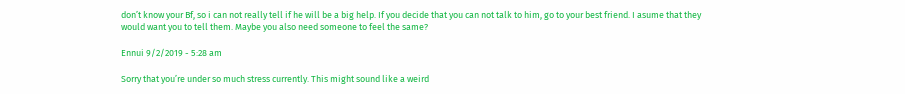don’t know your Bf, so i can not really tell if he will be a big help. If you decide that you can not talk to him, go to your best friend. I asume that they would want you to tell them. Maybe you also need someone to feel the same?

Ennui 9/2/2019 - 5:28 am

Sorry that you’re under so much stress currently. This might sound like a weird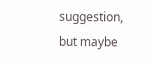suggestion, but maybe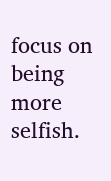focus on being more selfish.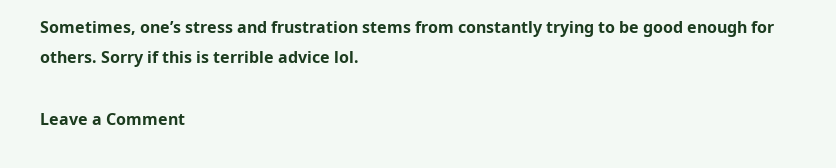Sometimes, one’s stress and frustration stems from constantly trying to be good enough for others. Sorry if this is terrible advice lol.

Leave a Comment